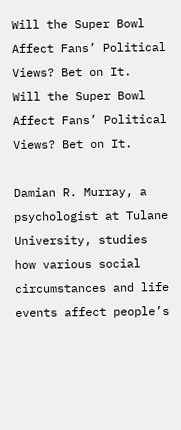Will the Super Bowl Affect Fans’ Political Views? Bet on It.
Will the Super Bowl Affect Fans’ Political Views? Bet on It.

Damian R. Murray, a psychologist at Tulane University, studies how various social circumstances and life events affect people’s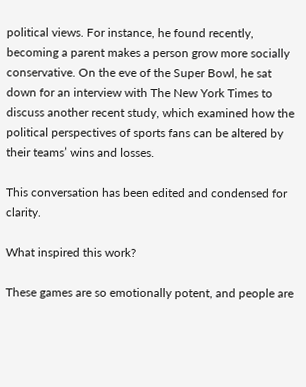political views. For instance, he found recently, becoming a parent makes a person grow more socially conservative. On the eve of the Super Bowl, he sat down for an interview with The New York Times to discuss another recent study, which examined how the political perspectives of sports fans can be altered by their teams’ wins and losses.

This conversation has been edited and condensed for clarity.

What inspired this work?

These games are so emotionally potent, and people are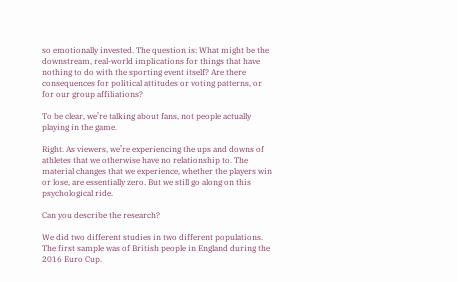so emotionally invested. The question is: What might be the downstream, real-world implications for things that have nothing to do with the sporting event itself? Are there consequences for political attitudes or voting patterns, or for our group affiliations?

To be clear, we’re talking about fans, not people actually playing in the game.

Right. As viewers, we’re experiencing the ups and downs of athletes that we otherwise have no relationship to. The material changes that we experience, whether the players win or lose, are essentially zero. But we still go along on this psychological ride.

Can you describe the research?

We did two different studies in two different populations. The first sample was of British people in England during the 2016 Euro Cup.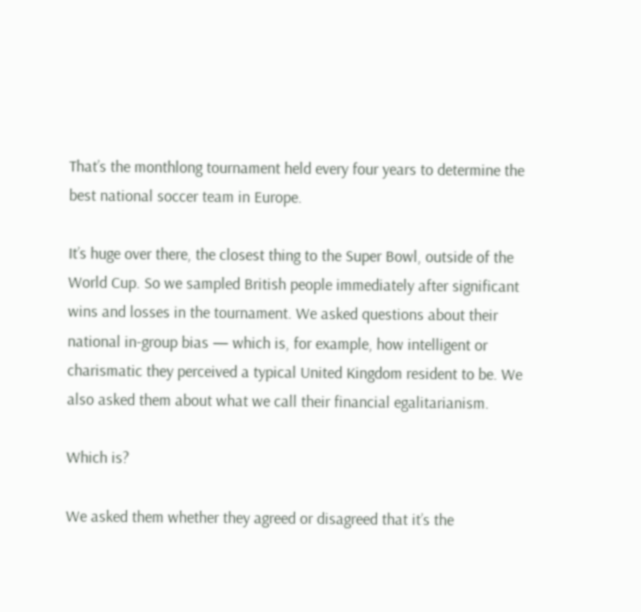That’s the monthlong tournament held every four years to determine the best national soccer team in Europe.

It’s huge over there, the closest thing to the Super Bowl, outside of the World Cup. So we sampled British people immediately after significant wins and losses in the tournament. We asked questions about their national in-group bias — which is, for example, how intelligent or charismatic they perceived a typical United Kingdom resident to be. We also asked them about what we call their financial egalitarianism.

Which is?

We asked them whether they agreed or disagreed that it’s the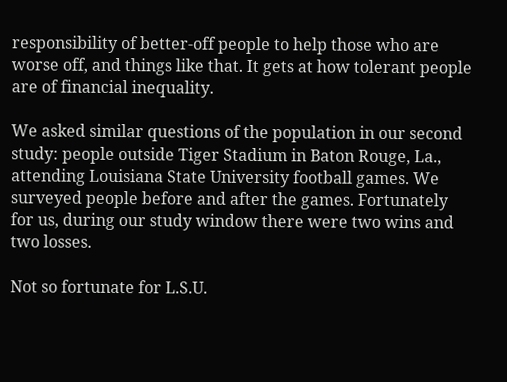responsibility of better-off people to help those who are worse off, and things like that. It gets at how tolerant people are of financial inequality.

We asked similar questions of the population in our second study: people outside Tiger Stadium in Baton Rouge, La., attending Louisiana State University football games. We surveyed people before and after the games. Fortunately for us, during our study window there were two wins and two losses.

Not so fortunate for L.S.U.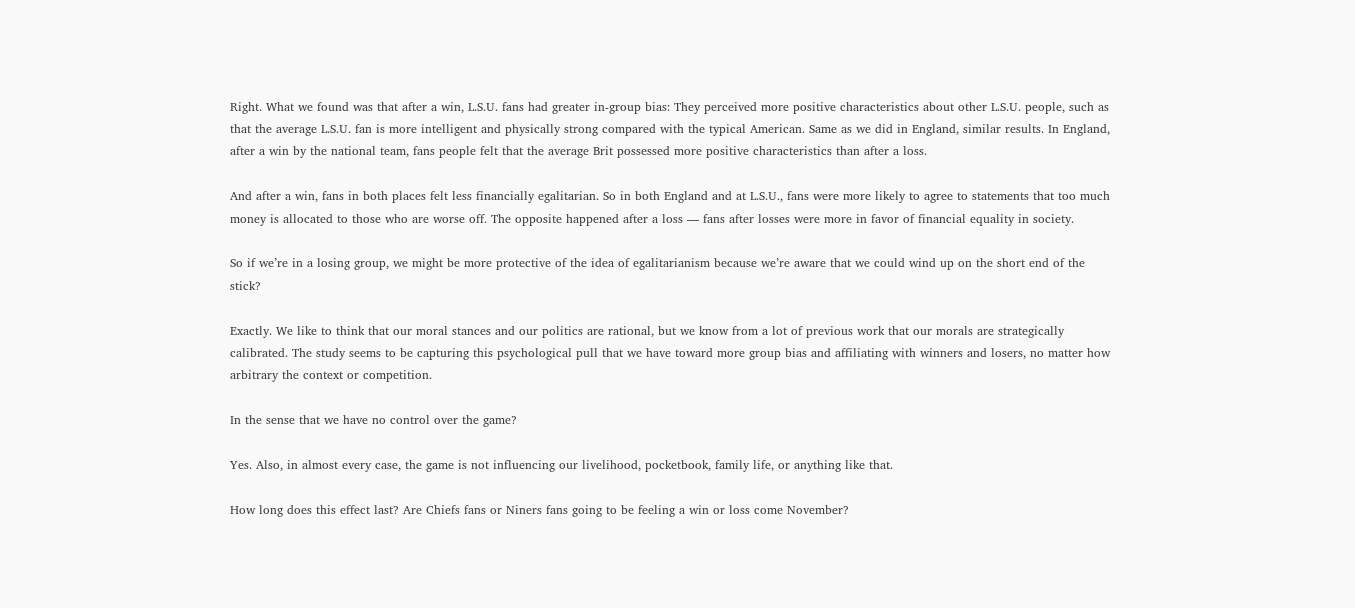Right. What we found was that after a win, L.S.U. fans had greater in-group bias: They perceived more positive characteristics about other L.S.U. people, such as that the average L.S.U. fan is more intelligent and physically strong compared with the typical American. Same as we did in England, similar results. In England, after a win by the national team, fans people felt that the average Brit possessed more positive characteristics than after a loss.

And after a win, fans in both places felt less financially egalitarian. So in both England and at L.S.U., fans were more likely to agree to statements that too much money is allocated to those who are worse off. The opposite happened after a loss — fans after losses were more in favor of financial equality in society.

So if we’re in a losing group, we might be more protective of the idea of egalitarianism because we’re aware that we could wind up on the short end of the stick?

Exactly. We like to think that our moral stances and our politics are rational, but we know from a lot of previous work that our morals are strategically calibrated. The study seems to be capturing this psychological pull that we have toward more group bias and affiliating with winners and losers, no matter how arbitrary the context or competition.

In the sense that we have no control over the game?

Yes. Also, in almost every case, the game is not influencing our livelihood, pocketbook, family life, or anything like that.

How long does this effect last? Are Chiefs fans or Niners fans going to be feeling a win or loss come November?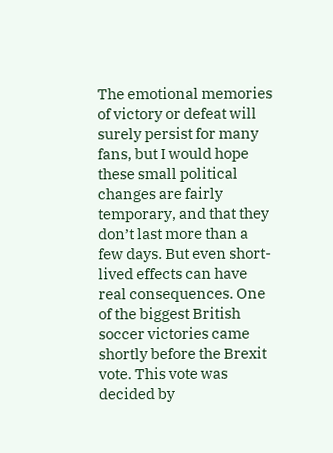The emotional memories of victory or defeat will surely persist for many fans, but I would hope these small political changes are fairly temporary, and that they don’t last more than a few days. But even short-lived effects can have real consequences. One of the biggest British soccer victories came shortly before the Brexit vote. This vote was decided by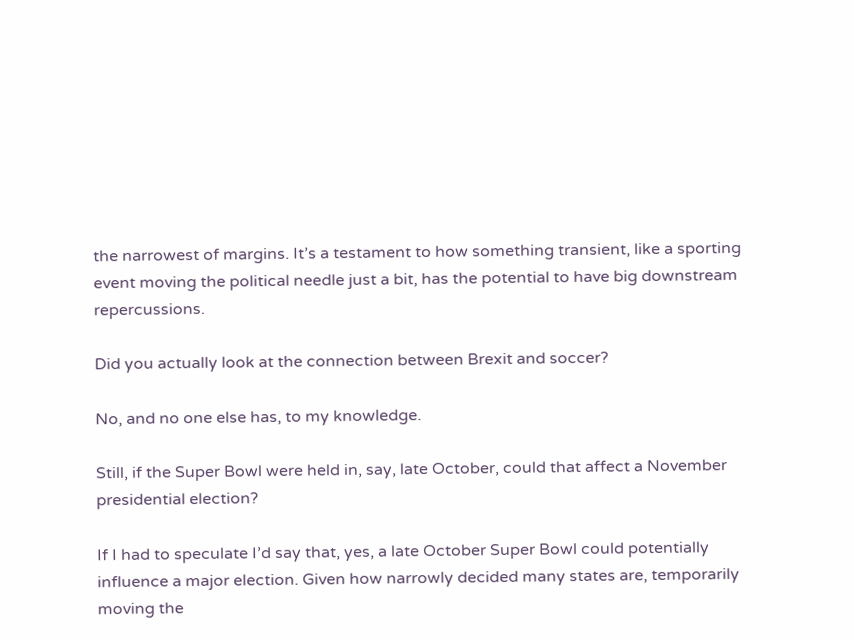the narrowest of margins. It’s a testament to how something transient, like a sporting event moving the political needle just a bit, has the potential to have big downstream repercussions.

Did you actually look at the connection between Brexit and soccer?

No, and no one else has, to my knowledge.

Still, if the Super Bowl were held in, say, late October, could that affect a November presidential election?

If I had to speculate I’d say that, yes, a late October Super Bowl could potentially influence a major election. Given how narrowly decided many states are, temporarily moving the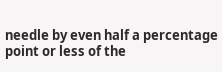needle by even half a percentage point or less of the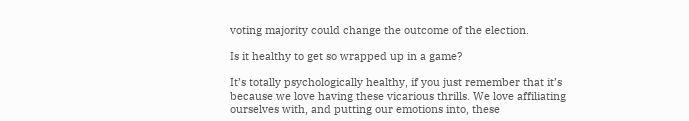voting majority could change the outcome of the election.

Is it healthy to get so wrapped up in a game?

It’s totally psychologically healthy, if you just remember that it’s because we love having these vicarious thrills. We love affiliating ourselves with, and putting our emotions into, these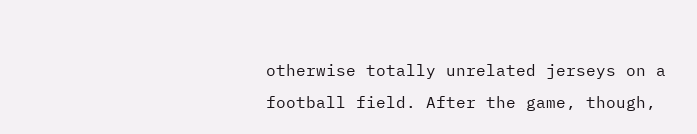otherwise totally unrelated jerseys on a football field. After the game, though,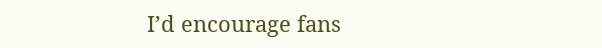I’d encourage fans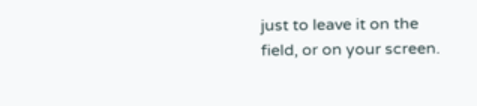just to leave it on the field, or on your screen.